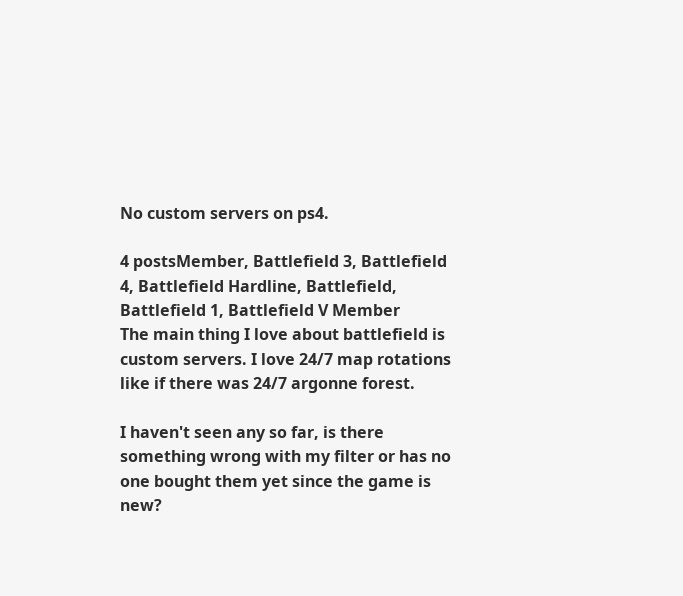No custom servers on ps4.

4 postsMember, Battlefield 3, Battlefield 4, Battlefield Hardline, Battlefield, Battlefield 1, Battlefield V Member
The main thing I love about battlefield is custom servers. I love 24/7 map rotations like if there was 24/7 argonne forest.

I haven't seen any so far, is there something wrong with my filter or has no one bought them yet since the game is new?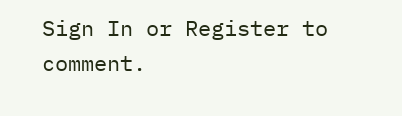Sign In or Register to comment.